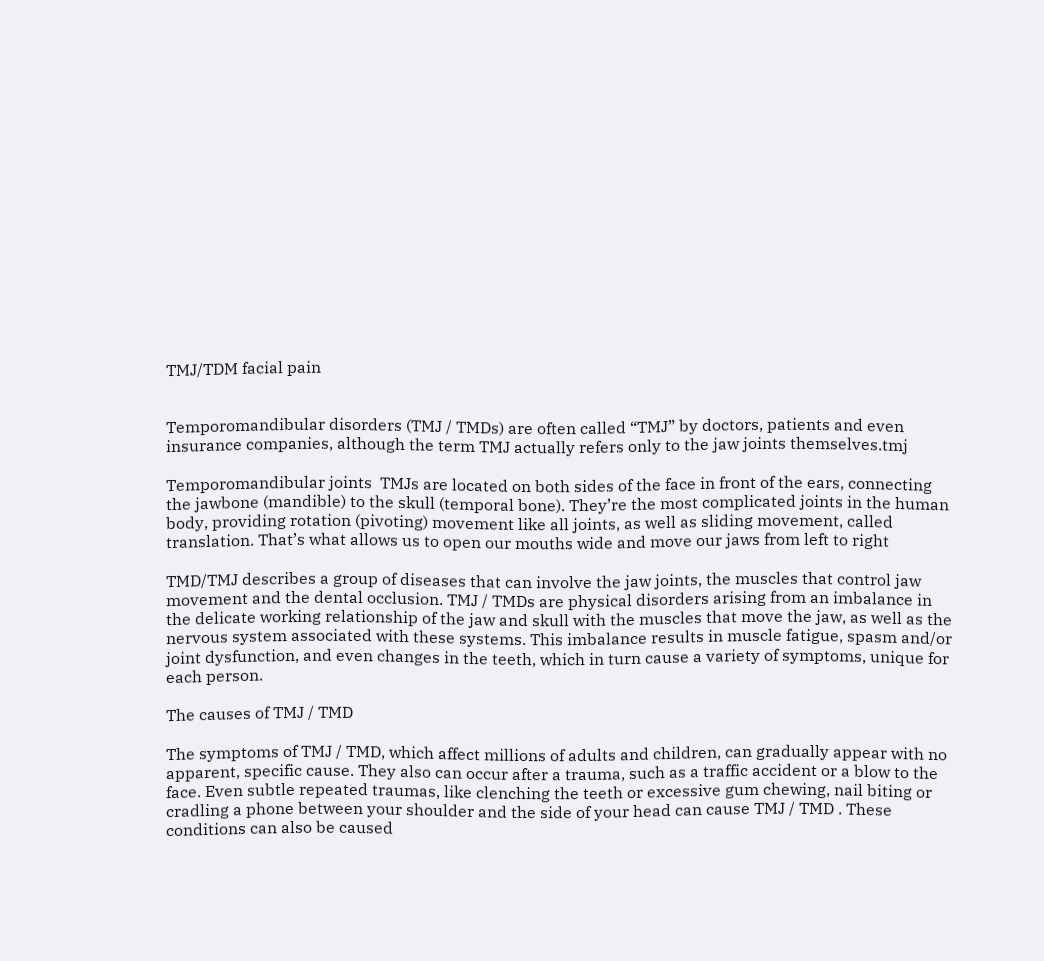TMJ/TDM facial pain


Temporomandibular disorders (TMJ / TMDs) are often called “TMJ” by doctors, patients and even insurance companies, although the term TMJ actually refers only to the jaw joints themselves.tmj

Temporomandibular joints  TMJs are located on both sides of the face in front of the ears, connecting the jawbone (mandible) to the skull (temporal bone). They’re the most complicated joints in the human body, providing rotation (pivoting) movement like all joints, as well as sliding movement, called translation. That’s what allows us to open our mouths wide and move our jaws from left to right

TMD/TMJ describes a group of diseases that can involve the jaw joints, the muscles that control jaw movement and the dental occlusion. TMJ / TMDs are physical disorders arising from an imbalance in the delicate working relationship of the jaw and skull with the muscles that move the jaw, as well as the nervous system associated with these systems. This imbalance results in muscle fatigue, spasm and/or joint dysfunction, and even changes in the teeth, which in turn cause a variety of symptoms, unique for each person.

The causes of TMJ / TMD

The symptoms of TMJ / TMD, which affect millions of adults and children, can gradually appear with no apparent, specific cause. They also can occur after a trauma, such as a traffic accident or a blow to the face. Even subtle repeated traumas, like clenching the teeth or excessive gum chewing, nail biting or cradling a phone between your shoulder and the side of your head can cause TMJ / TMD . These conditions can also be caused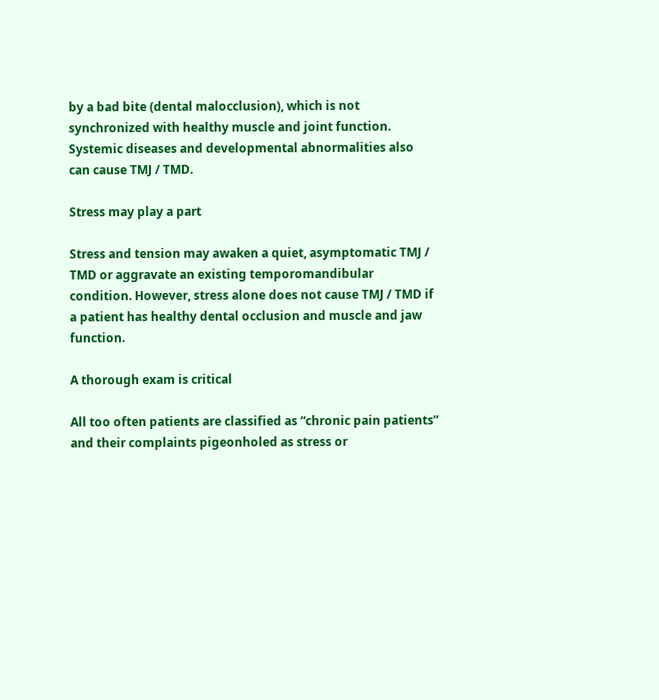by a bad bite (dental malocclusion), which is not synchronized with healthy muscle and joint function. Systemic diseases and developmental abnormalities also can cause TMJ / TMD.

Stress may play a part

Stress and tension may awaken a quiet, asymptomatic TMJ / TMD or aggravate an existing temporomandibular condition. However, stress alone does not cause TMJ / TMD if a patient has healthy dental occlusion and muscle and jaw function.

A thorough exam is critical

All too often patients are classified as “chronic pain patients” and their complaints pigeonholed as stress or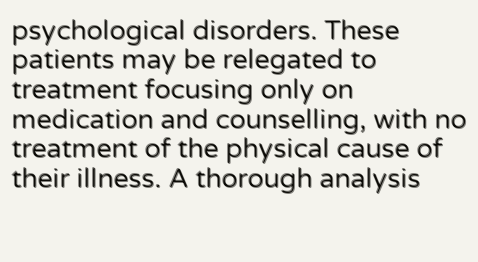psychological disorders. These patients may be relegated to treatment focusing only on medication and counselling, with no treatment of the physical cause of their illness. A thorough analysis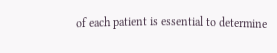of each patient is essential to determine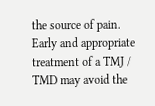the source of pain. Early and appropriate treatment of a TMJ / TMD may avoid the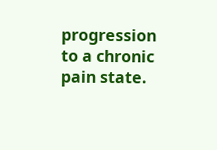progression to a chronic pain state.